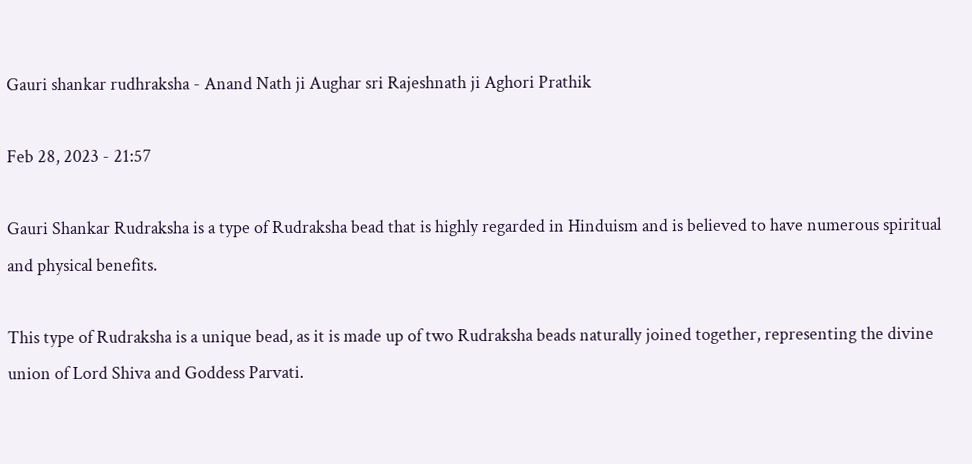Gauri shankar rudhraksha - Anand Nath ji Aughar sri Rajeshnath ji Aghori Prathik

Feb 28, 2023 - 21:57

Gauri Shankar Rudraksha is a type of Rudraksha bead that is highly regarded in Hinduism and is believed to have numerous spiritual and physical benefits.

This type of Rudraksha is a unique bead, as it is made up of two Rudraksha beads naturally joined together, representing the divine union of Lord Shiva and Goddess Parvati.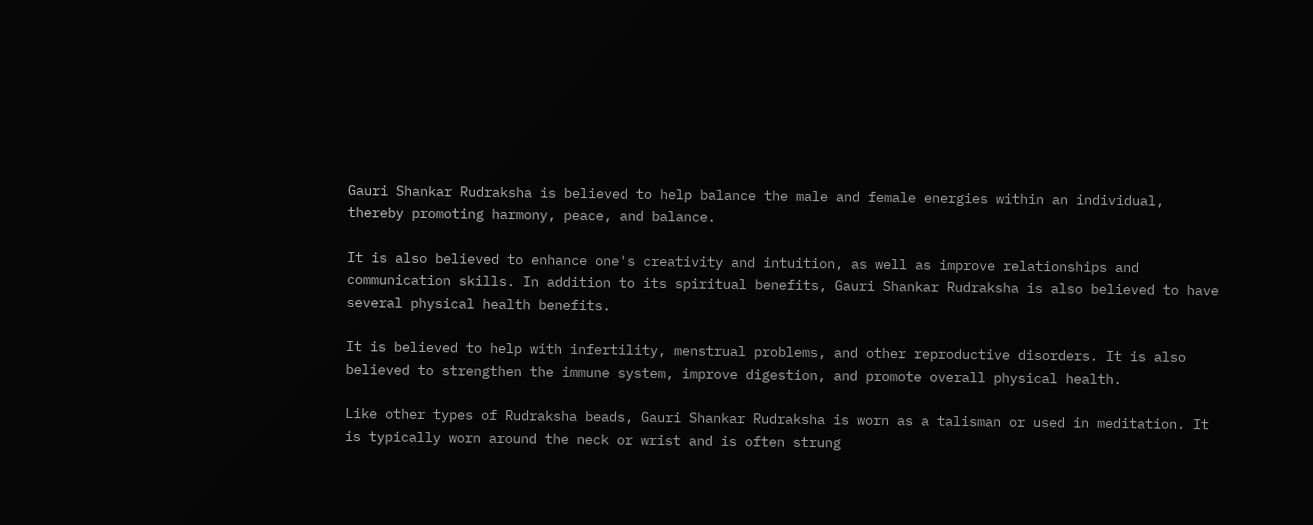Gauri Shankar Rudraksha is believed to help balance the male and female energies within an individual, thereby promoting harmony, peace, and balance.

It is also believed to enhance one's creativity and intuition, as well as improve relationships and communication skills. In addition to its spiritual benefits, Gauri Shankar Rudraksha is also believed to have several physical health benefits.

It is believed to help with infertility, menstrual problems, and other reproductive disorders. It is also believed to strengthen the immune system, improve digestion, and promote overall physical health.

Like other types of Rudraksha beads, Gauri Shankar Rudraksha is worn as a talisman or used in meditation. It is typically worn around the neck or wrist and is often strung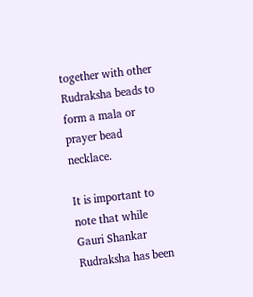together with other Rudraksha beads to form a mala or prayer bead necklace.

It is important to note that while Gauri Shankar Rudraksha has been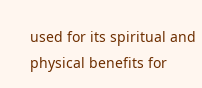used for its spiritual and physical benefits for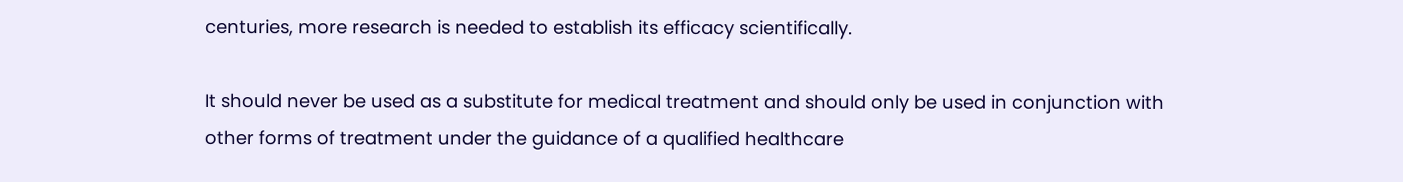centuries, more research is needed to establish its efficacy scientifically.

It should never be used as a substitute for medical treatment and should only be used in conjunction with other forms of treatment under the guidance of a qualified healthcare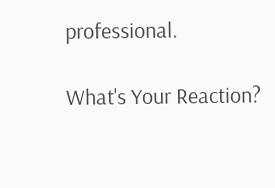professional.

What's Your Reaction?